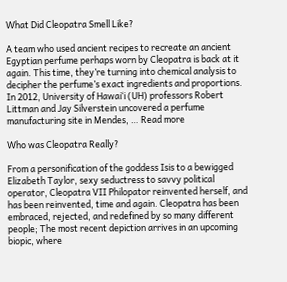What Did Cleopatra Smell Like?

A team who used ancient recipes to recreate an ancient Egyptian perfume perhaps worn by Cleopatra is back at it again. This time, they’re turning into chemical analysis to decipher the perfume’s exact ingredients and proportions. In 2012, University of Hawaiʻi (UH) professors Robert Littman and Jay Silverstein uncovered a perfume manufacturing site in Mendes, … Read more

Who was Cleopatra Really?

From a personification of the goddess Isis to a bewigged Elizabeth Taylor, sexy seductress to savvy political operator, Cleopatra VII Philopator reinvented herself, and has been reinvented, time and again. Cleopatra has been embraced, rejected, and redefined by so many different people; The most recent depiction arrives in an upcoming biopic, where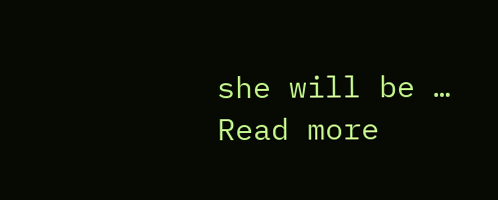she will be … Read more